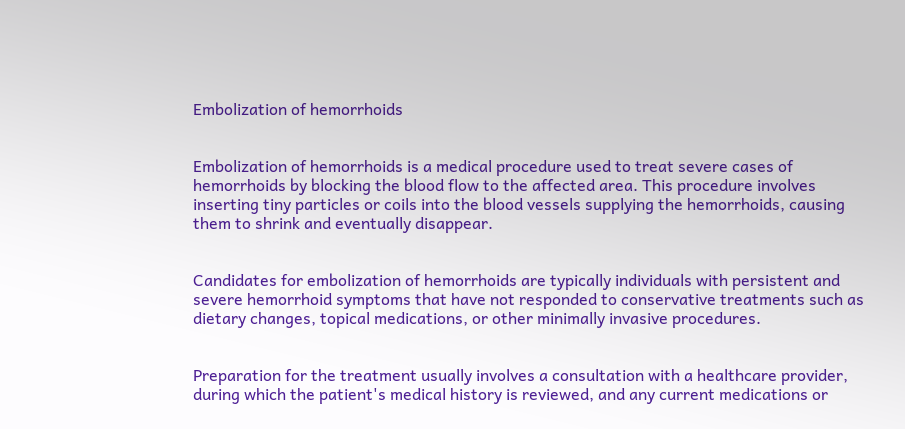Embolization of hemorrhoids


Embolization of hemorrhoids is a medical procedure used to treat severe cases of hemorrhoids by blocking the blood flow to the affected area. This procedure involves inserting tiny particles or coils into the blood vessels supplying the hemorrhoids, causing them to shrink and eventually disappear.


Candidates for embolization of hemorrhoids are typically individuals with persistent and severe hemorrhoid symptoms that have not responded to conservative treatments such as dietary changes, topical medications, or other minimally invasive procedures.


Preparation for the treatment usually involves a consultation with a healthcare provider, during which the patient's medical history is reviewed, and any current medications or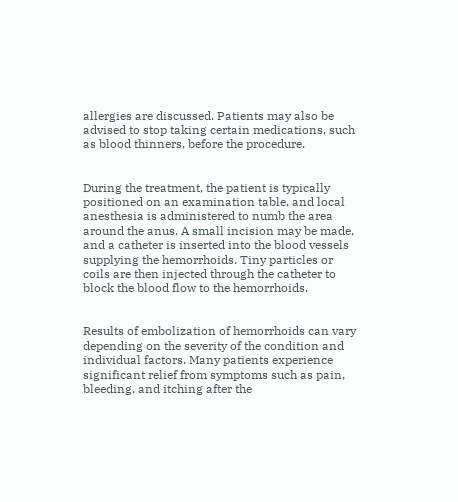allergies are discussed. Patients may also be advised to stop taking certain medications, such as blood thinners, before the procedure.


During the treatment, the patient is typically positioned on an examination table, and local anesthesia is administered to numb the area around the anus. A small incision may be made, and a catheter is inserted into the blood vessels supplying the hemorrhoids. Tiny particles or coils are then injected through the catheter to block the blood flow to the hemorrhoids.


Results of embolization of hemorrhoids can vary depending on the severity of the condition and individual factors. Many patients experience significant relief from symptoms such as pain, bleeding, and itching after the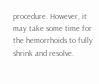procedure. However, it may take some time for the hemorrhoids to fully shrink and resolve.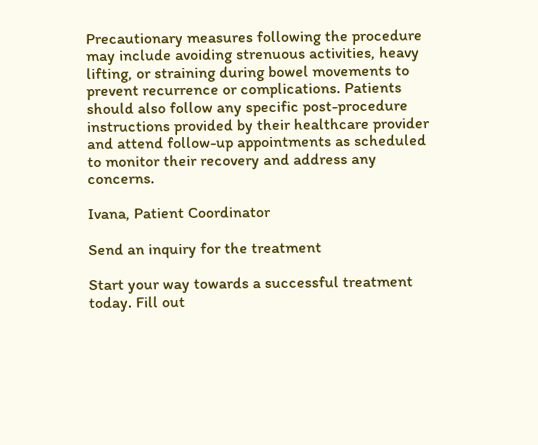Precautionary measures following the procedure may include avoiding strenuous activities, heavy lifting, or straining during bowel movements to prevent recurrence or complications. Patients should also follow any specific post-procedure instructions provided by their healthcare provider and attend follow-up appointments as scheduled to monitor their recovery and address any concerns.

Ivana, Patient Coordinator

Send an inquiry for the treatment

Start your way towards a successful treatment today. Fill out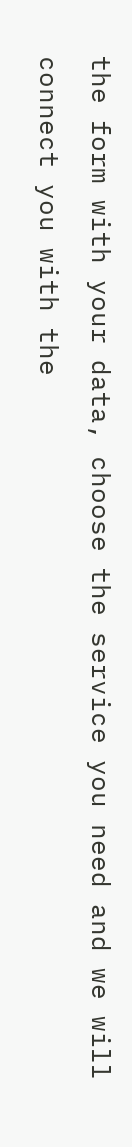the form with your data, choose the service you need and we will connect you with the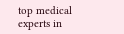top medical experts in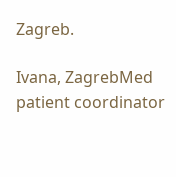Zagreb.

Ivana, ZagrebMed patient coordinator